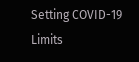Setting COVID-19 Limits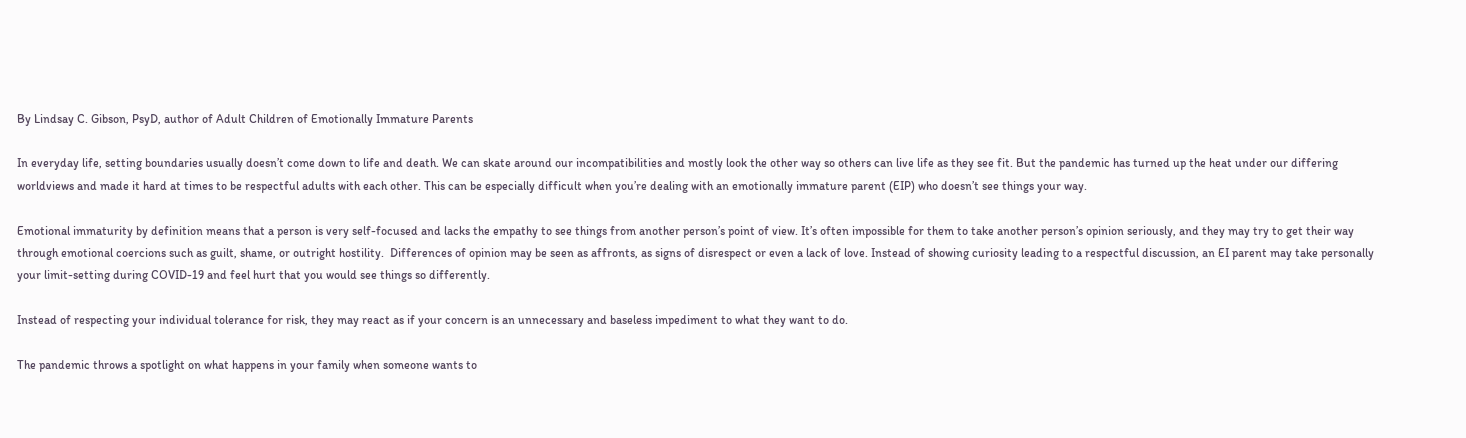By Lindsay C. Gibson, PsyD, author of Adult Children of Emotionally Immature Parents

In everyday life, setting boundaries usually doesn’t come down to life and death. We can skate around our incompatibilities and mostly look the other way so others can live life as they see fit. But the pandemic has turned up the heat under our differing worldviews and made it hard at times to be respectful adults with each other. This can be especially difficult when you’re dealing with an emotionally immature parent (EIP) who doesn’t see things your way.

Emotional immaturity by definition means that a person is very self-focused and lacks the empathy to see things from another person’s point of view. It’s often impossible for them to take another person’s opinion seriously, and they may try to get their way through emotional coercions such as guilt, shame, or outright hostility.  Differences of opinion may be seen as affronts, as signs of disrespect or even a lack of love. Instead of showing curiosity leading to a respectful discussion, an EI parent may take personally your limit-setting during COVID-19 and feel hurt that you would see things so differently.

Instead of respecting your individual tolerance for risk, they may react as if your concern is an unnecessary and baseless impediment to what they want to do.

The pandemic throws a spotlight on what happens in your family when someone wants to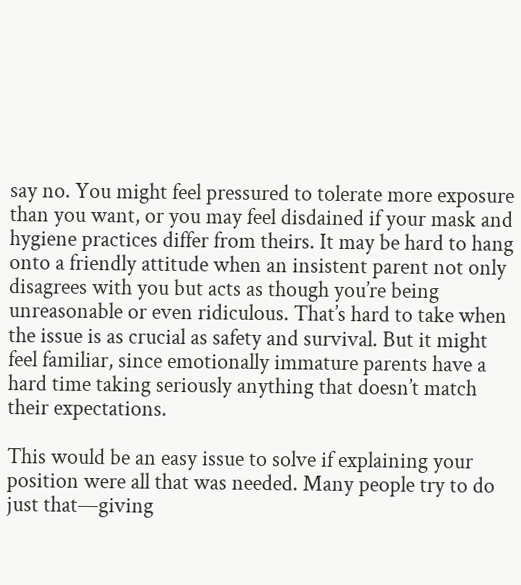say no. You might feel pressured to tolerate more exposure than you want, or you may feel disdained if your mask and hygiene practices differ from theirs. It may be hard to hang onto a friendly attitude when an insistent parent not only disagrees with you but acts as though you’re being unreasonable or even ridiculous. That’s hard to take when the issue is as crucial as safety and survival. But it might feel familiar, since emotionally immature parents have a hard time taking seriously anything that doesn’t match their expectations.

This would be an easy issue to solve if explaining your position were all that was needed. Many people try to do just that—giving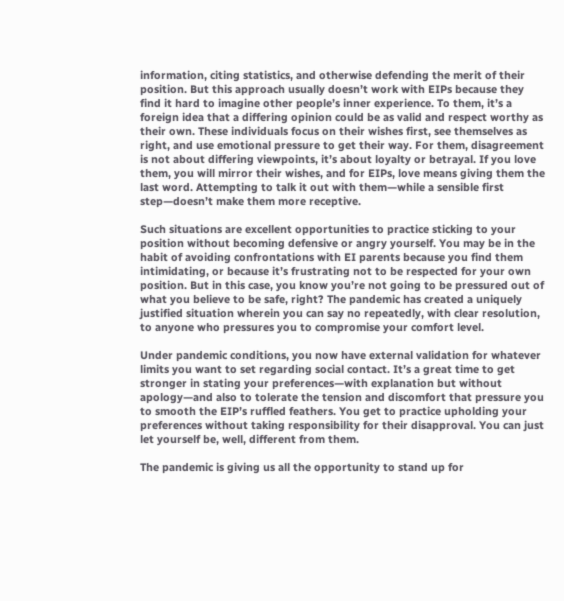information, citing statistics, and otherwise defending the merit of their position. But this approach usually doesn’t work with EIPs because they find it hard to imagine other people’s inner experience. To them, it’s a foreign idea that a differing opinion could be as valid and respect worthy as their own. These individuals focus on their wishes first, see themselves as right, and use emotional pressure to get their way. For them, disagreement is not about differing viewpoints, it’s about loyalty or betrayal. If you love them, you will mirror their wishes, and for EIPs, love means giving them the last word. Attempting to talk it out with them—while a sensible first step—doesn’t make them more receptive.

Such situations are excellent opportunities to practice sticking to your position without becoming defensive or angry yourself. You may be in the habit of avoiding confrontations with EI parents because you find them intimidating, or because it’s frustrating not to be respected for your own position. But in this case, you know you’re not going to be pressured out of what you believe to be safe, right? The pandemic has created a uniquely justified situation wherein you can say no repeatedly, with clear resolution, to anyone who pressures you to compromise your comfort level.

Under pandemic conditions, you now have external validation for whatever limits you want to set regarding social contact. It’s a great time to get stronger in stating your preferences—with explanation but without apology—and also to tolerate the tension and discomfort that pressure you to smooth the EIP’s ruffled feathers. You get to practice upholding your preferences without taking responsibility for their disapproval. You can just let yourself be, well, different from them.

The pandemic is giving us all the opportunity to stand up for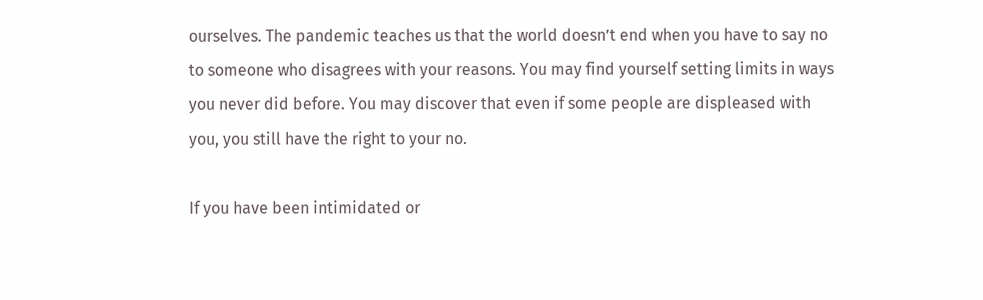ourselves. The pandemic teaches us that the world doesn’t end when you have to say no to someone who disagrees with your reasons. You may find yourself setting limits in ways you never did before. You may discover that even if some people are displeased with you, you still have the right to your no.

If you have been intimidated or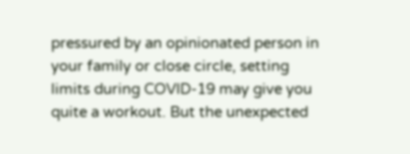pressured by an opinionated person in your family or close circle, setting limits during COVID-19 may give you quite a workout. But the unexpected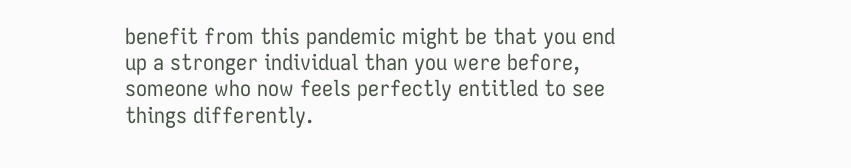benefit from this pandemic might be that you end up a stronger individual than you were before, someone who now feels perfectly entitled to see things differently.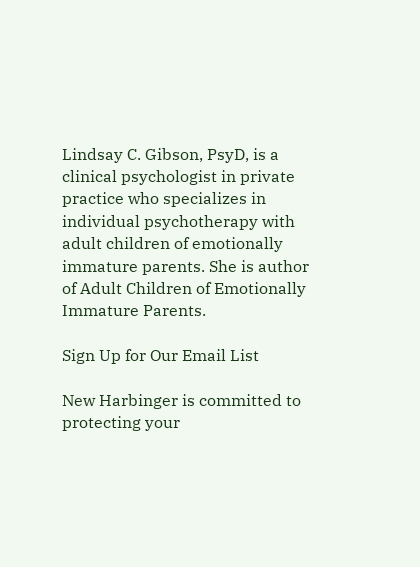Lindsay C. Gibson, PsyD, is a clinical psychologist in private practice who specializes in individual psychotherapy with adult children of emotionally immature parents. She is author of Adult Children of Emotionally Immature Parents.

Sign Up for Our Email List

New Harbinger is committed to protecting your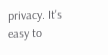privacy. It's easy to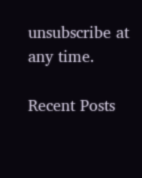unsubscribe at any time.

Recent Posts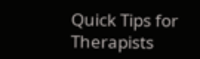Quick Tips for Therapists